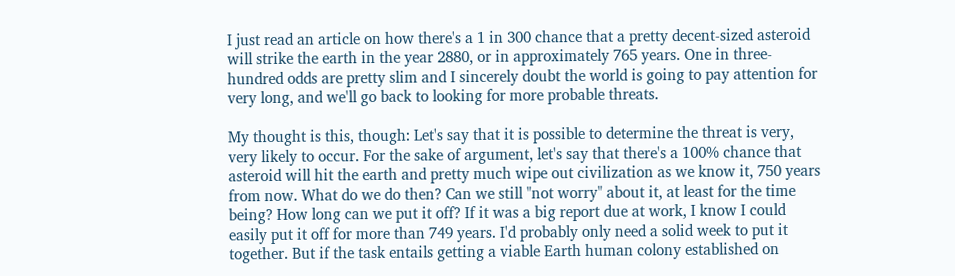I just read an article on how there's a 1 in 300 chance that a pretty decent-sized asteroid will strike the earth in the year 2880, or in approximately 765 years. One in three-hundred odds are pretty slim and I sincerely doubt the world is going to pay attention for very long, and we'll go back to looking for more probable threats.

My thought is this, though: Let's say that it is possible to determine the threat is very, very likely to occur. For the sake of argument, let's say that there's a 100% chance that asteroid will hit the earth and pretty much wipe out civilization as we know it, 750 years from now. What do we do then? Can we still "not worry" about it, at least for the time being? How long can we put it off? If it was a big report due at work, I know I could easily put it off for more than 749 years. I'd probably only need a solid week to put it together. But if the task entails getting a viable Earth human colony established on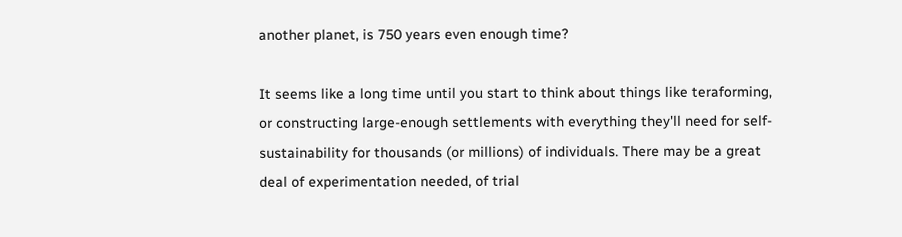another planet, is 750 years even enough time?

It seems like a long time until you start to think about things like teraforming, or constructing large-enough settlements with everything they'll need for self-sustainability for thousands (or millions) of individuals. There may be a great deal of experimentation needed, of trial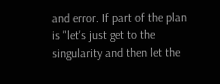and error. If part of the plan is "let's just get to the singularity and then let the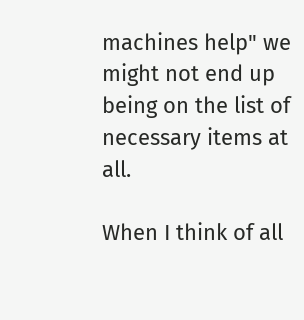machines help" we might not end up being on the list of necessary items at all.

When I think of all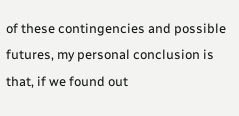of these contingencies and possible futures, my personal conclusion is that, if we found out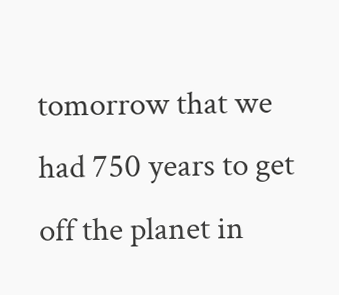tomorrow that we had 750 years to get off the planet in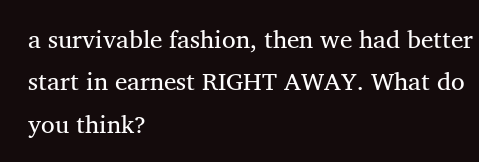a survivable fashion, then we had better start in earnest RIGHT AWAY. What do you think?